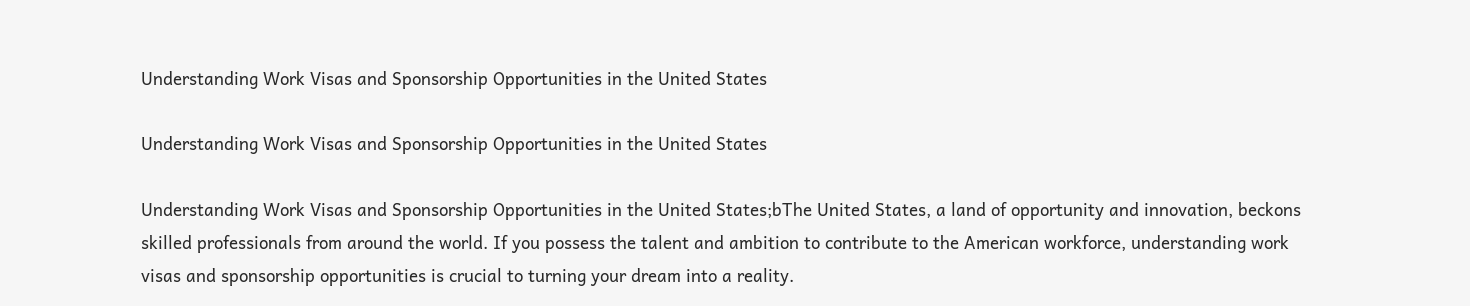Understanding Work Visas and Sponsorship Opportunities in the United States

Understanding Work Visas and Sponsorship Opportunities in the United States

Understanding Work Visas and Sponsorship Opportunities in the United States;bThe United States, a land of opportunity and innovation, beckons skilled professionals from around the world. If you possess the talent and ambition to contribute to the American workforce, understanding work visas and sponsorship opportunities is crucial to turning your dream into a reality.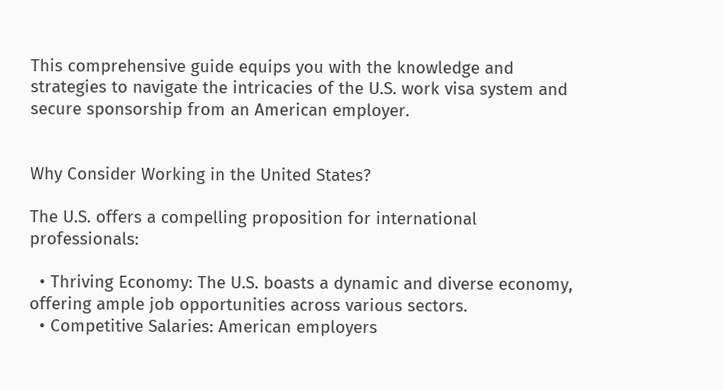This comprehensive guide equips you with the knowledge and strategies to navigate the intricacies of the U.S. work visa system and secure sponsorship from an American employer.


Why Consider Working in the United States?

The U.S. offers a compelling proposition for international professionals:

  • Thriving Economy: The U.S. boasts a dynamic and diverse economy, offering ample job opportunities across various sectors.
  • Competitive Salaries: American employers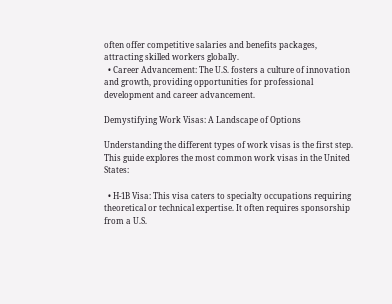often offer competitive salaries and benefits packages, attracting skilled workers globally.
  • Career Advancement: The U.S. fosters a culture of innovation and growth, providing opportunities for professional development and career advancement.

Demystifying Work Visas: A Landscape of Options

Understanding the different types of work visas is the first step. This guide explores the most common work visas in the United States:

  • H-1B Visa: This visa caters to specialty occupations requiring theoretical or technical expertise. It often requires sponsorship from a U.S.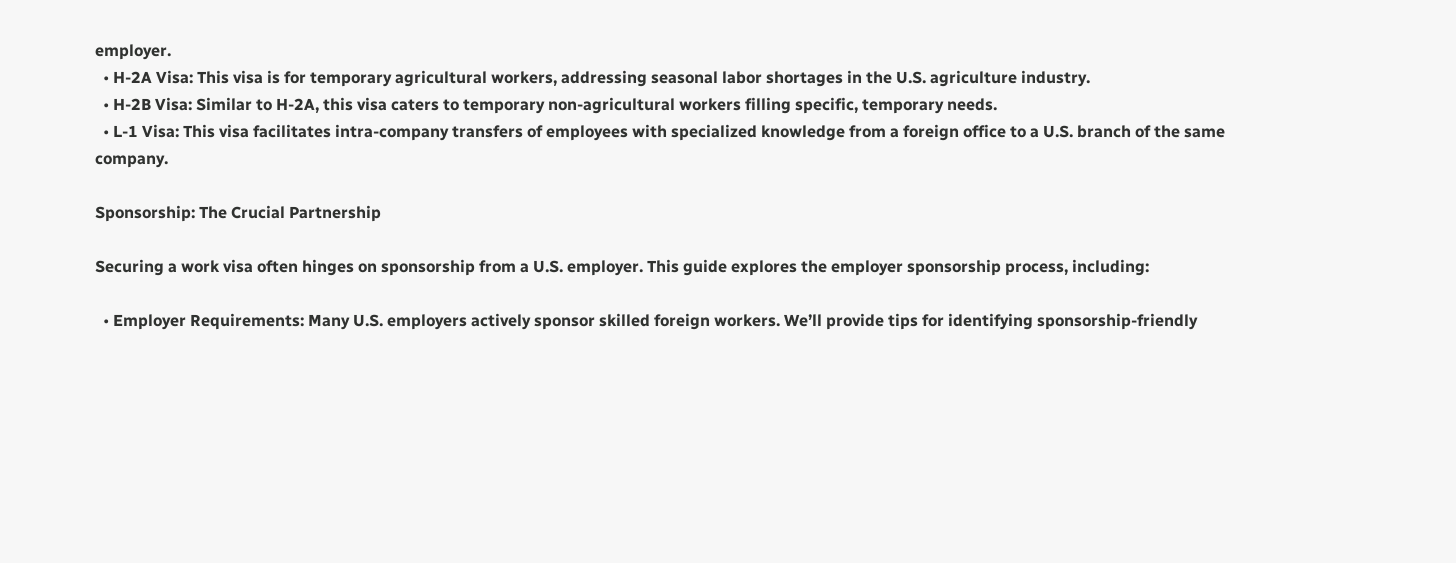employer.
  • H-2A Visa: This visa is for temporary agricultural workers, addressing seasonal labor shortages in the U.S. agriculture industry.
  • H-2B Visa: Similar to H-2A, this visa caters to temporary non-agricultural workers filling specific, temporary needs.
  • L-1 Visa: This visa facilitates intra-company transfers of employees with specialized knowledge from a foreign office to a U.S. branch of the same company.

Sponsorship: The Crucial Partnership

Securing a work visa often hinges on sponsorship from a U.S. employer. This guide explores the employer sponsorship process, including:

  • Employer Requirements: Many U.S. employers actively sponsor skilled foreign workers. We’ll provide tips for identifying sponsorship-friendly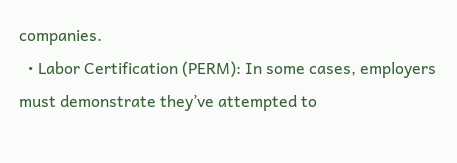companies.
  • Labor Certification (PERM): In some cases, employers must demonstrate they’ve attempted to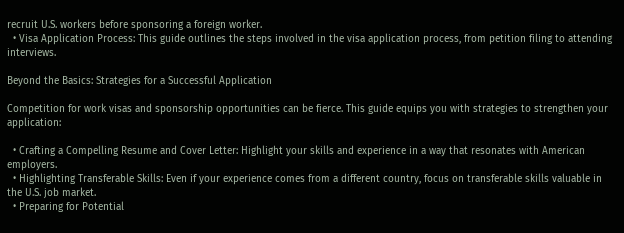recruit U.S. workers before sponsoring a foreign worker.
  • Visa Application Process: This guide outlines the steps involved in the visa application process, from petition filing to attending interviews.

Beyond the Basics: Strategies for a Successful Application

Competition for work visas and sponsorship opportunities can be fierce. This guide equips you with strategies to strengthen your application:

  • Crafting a Compelling Resume and Cover Letter: Highlight your skills and experience in a way that resonates with American employers.
  • Highlighting Transferable Skills: Even if your experience comes from a different country, focus on transferable skills valuable in the U.S. job market.
  • Preparing for Potential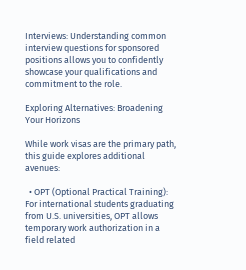Interviews: Understanding common interview questions for sponsored positions allows you to confidently showcase your qualifications and commitment to the role.

Exploring Alternatives: Broadening Your Horizons

While work visas are the primary path, this guide explores additional avenues:

  • OPT (Optional Practical Training): For international students graduating from U.S. universities, OPT allows temporary work authorization in a field related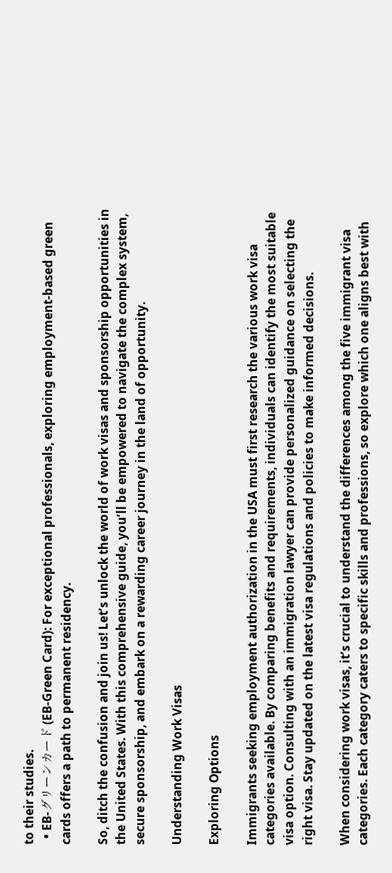to their studies.
  • EB-グリーンカード (EB-Green Card): For exceptional professionals, exploring employment-based green cards offers a path to permanent residency.

So, ditch the confusion and join us! Let’s unlock the world of work visas and sponsorship opportunities in the United States. With this comprehensive guide, you’ll be empowered to navigate the complex system, secure sponsorship, and embark on a rewarding career journey in the land of opportunity.

Understanding Work Visas

Exploring Options

Immigrants seeking employment authorization in the USA must first research the various work visa categories available. By comparing benefits and requirements, individuals can identify the most suitable visa option. Consulting with an immigration lawyer can provide personalized guidance on selecting the right visa. Stay updated on the latest visa regulations and policies to make informed decisions.

When considering work visas, it’s crucial to understand the differences among the five immigrant visa categories. Each category caters to specific skills and professions, so explore which one aligns best with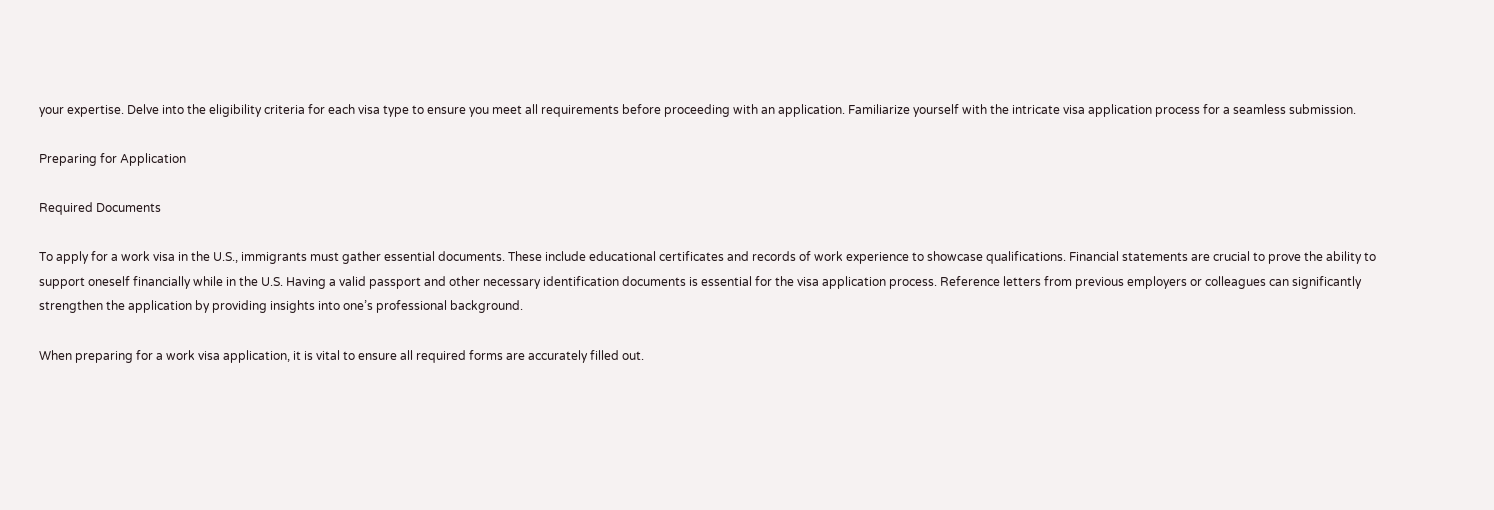your expertise. Delve into the eligibility criteria for each visa type to ensure you meet all requirements before proceeding with an application. Familiarize yourself with the intricate visa application process for a seamless submission.

Preparing for Application

Required Documents

To apply for a work visa in the U.S., immigrants must gather essential documents. These include educational certificates and records of work experience to showcase qualifications. Financial statements are crucial to prove the ability to support oneself financially while in the U.S. Having a valid passport and other necessary identification documents is essential for the visa application process. Reference letters from previous employers or colleagues can significantly strengthen the application by providing insights into one’s professional background.

When preparing for a work visa application, it is vital to ensure all required forms are accurately filled out.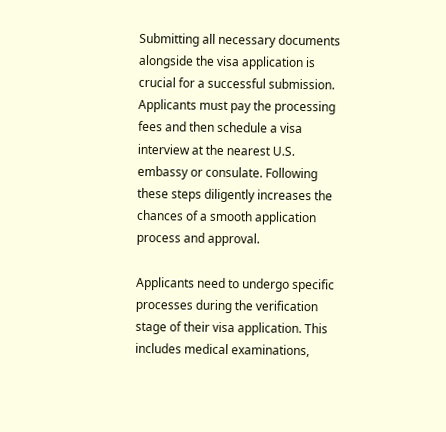Submitting all necessary documents alongside the visa application is crucial for a successful submission. Applicants must pay the processing fees and then schedule a visa interview at the nearest U.S. embassy or consulate. Following these steps diligently increases the chances of a smooth application process and approval.

Applicants need to undergo specific processes during the verification stage of their visa application. This includes medical examinations,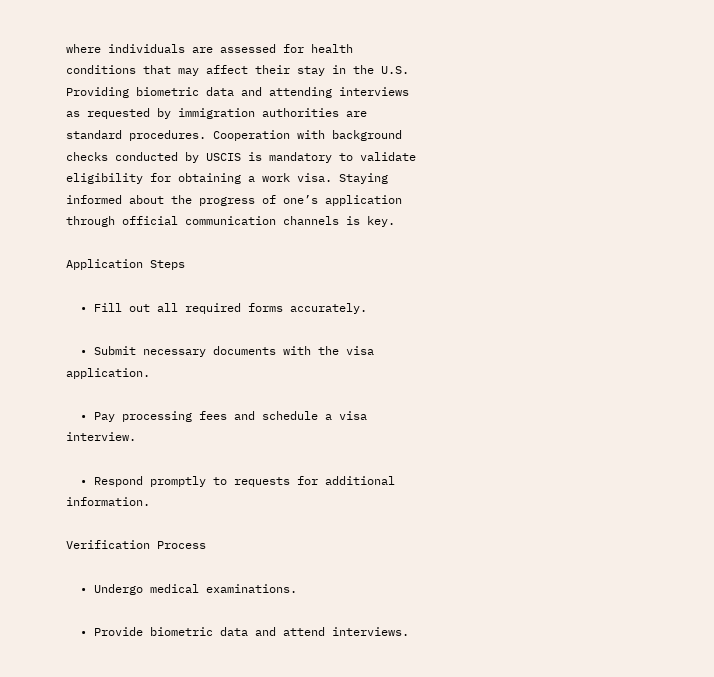where individuals are assessed for health conditions that may affect their stay in the U.S. Providing biometric data and attending interviews as requested by immigration authorities are standard procedures. Cooperation with background checks conducted by USCIS is mandatory to validate eligibility for obtaining a work visa. Staying informed about the progress of one’s application through official communication channels is key.

Application Steps

  • Fill out all required forms accurately.

  • Submit necessary documents with the visa application.

  • Pay processing fees and schedule a visa interview.

  • Respond promptly to requests for additional information.

Verification Process

  • Undergo medical examinations.

  • Provide biometric data and attend interviews.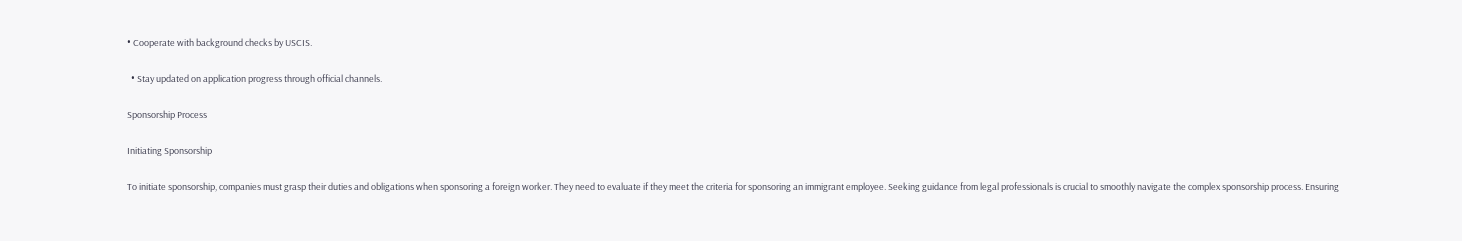• Cooperate with background checks by USCIS.

  • Stay updated on application progress through official channels.

Sponsorship Process

Initiating Sponsorship

To initiate sponsorship, companies must grasp their duties and obligations when sponsoring a foreign worker. They need to evaluate if they meet the criteria for sponsoring an immigrant employee. Seeking guidance from legal professionals is crucial to smoothly navigate the complex sponsorship process. Ensuring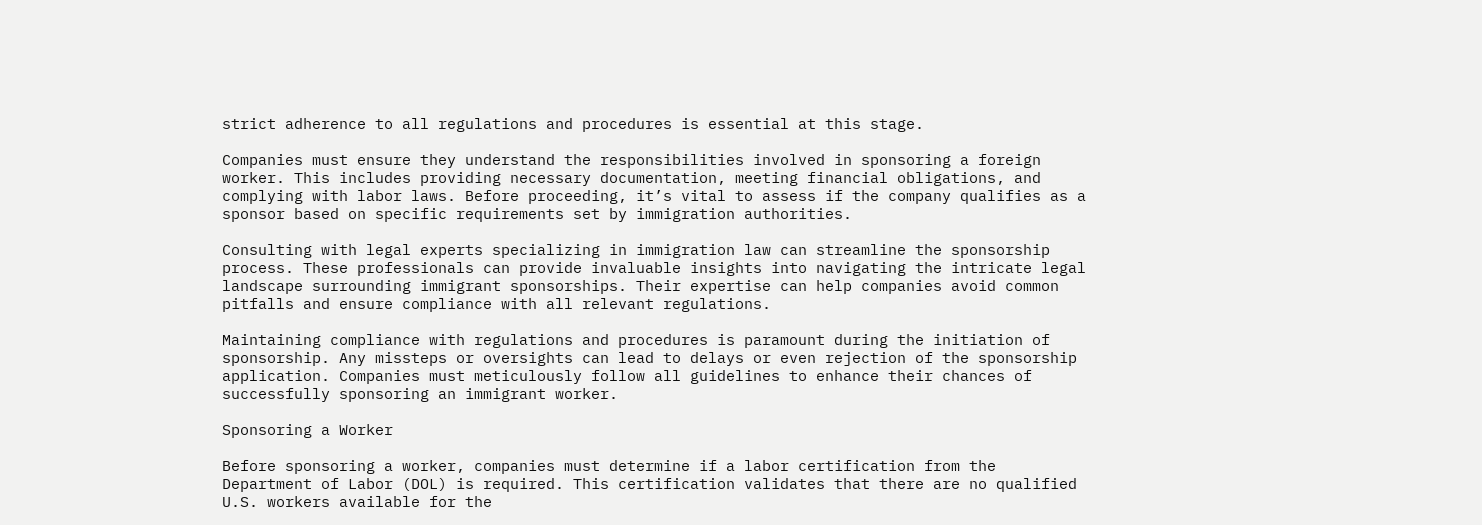strict adherence to all regulations and procedures is essential at this stage.

Companies must ensure they understand the responsibilities involved in sponsoring a foreign worker. This includes providing necessary documentation, meeting financial obligations, and complying with labor laws. Before proceeding, it’s vital to assess if the company qualifies as a sponsor based on specific requirements set by immigration authorities.

Consulting with legal experts specializing in immigration law can streamline the sponsorship process. These professionals can provide invaluable insights into navigating the intricate legal landscape surrounding immigrant sponsorships. Their expertise can help companies avoid common pitfalls and ensure compliance with all relevant regulations.

Maintaining compliance with regulations and procedures is paramount during the initiation of sponsorship. Any missteps or oversights can lead to delays or even rejection of the sponsorship application. Companies must meticulously follow all guidelines to enhance their chances of successfully sponsoring an immigrant worker.

Sponsoring a Worker

Before sponsoring a worker, companies must determine if a labor certification from the Department of Labor (DOL) is required. This certification validates that there are no qualified U.S. workers available for the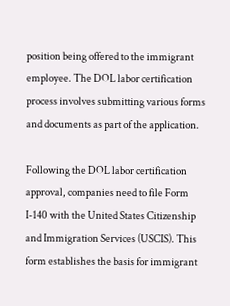position being offered to the immigrant employee. The DOL labor certification process involves submitting various forms and documents as part of the application.

Following the DOL labor certification approval, companies need to file Form I-140 with the United States Citizenship and Immigration Services (USCIS). This form establishes the basis for immigrant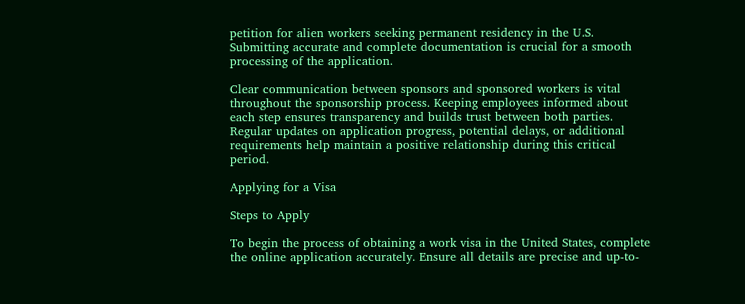petition for alien workers seeking permanent residency in the U.S. Submitting accurate and complete documentation is crucial for a smooth processing of the application.

Clear communication between sponsors and sponsored workers is vital throughout the sponsorship process. Keeping employees informed about each step ensures transparency and builds trust between both parties. Regular updates on application progress, potential delays, or additional requirements help maintain a positive relationship during this critical period.

Applying for a Visa

Steps to Apply

To begin the process of obtaining a work visa in the United States, complete the online application accurately. Ensure all details are precise and up-to-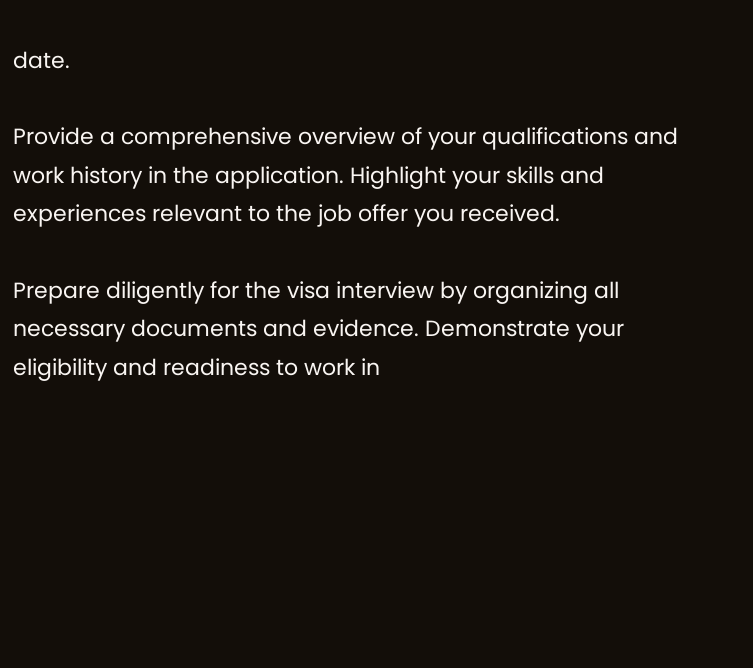date.

Provide a comprehensive overview of your qualifications and work history in the application. Highlight your skills and experiences relevant to the job offer you received.

Prepare diligently for the visa interview by organizing all necessary documents and evidence. Demonstrate your eligibility and readiness to work in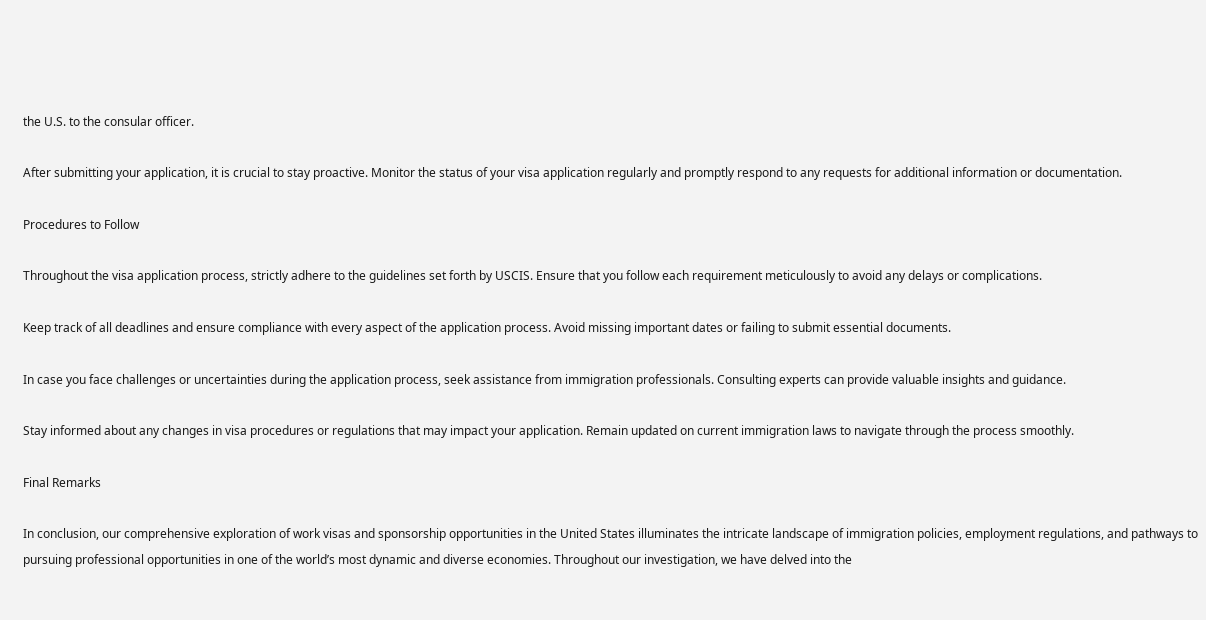the U.S. to the consular officer.

After submitting your application, it is crucial to stay proactive. Monitor the status of your visa application regularly and promptly respond to any requests for additional information or documentation.

Procedures to Follow

Throughout the visa application process, strictly adhere to the guidelines set forth by USCIS. Ensure that you follow each requirement meticulously to avoid any delays or complications.

Keep track of all deadlines and ensure compliance with every aspect of the application process. Avoid missing important dates or failing to submit essential documents.

In case you face challenges or uncertainties during the application process, seek assistance from immigration professionals. Consulting experts can provide valuable insights and guidance.

Stay informed about any changes in visa procedures or regulations that may impact your application. Remain updated on current immigration laws to navigate through the process smoothly.

Final Remarks

In conclusion, our comprehensive exploration of work visas and sponsorship opportunities in the United States illuminates the intricate landscape of immigration policies, employment regulations, and pathways to pursuing professional opportunities in one of the world’s most dynamic and diverse economies. Throughout our investigation, we have delved into the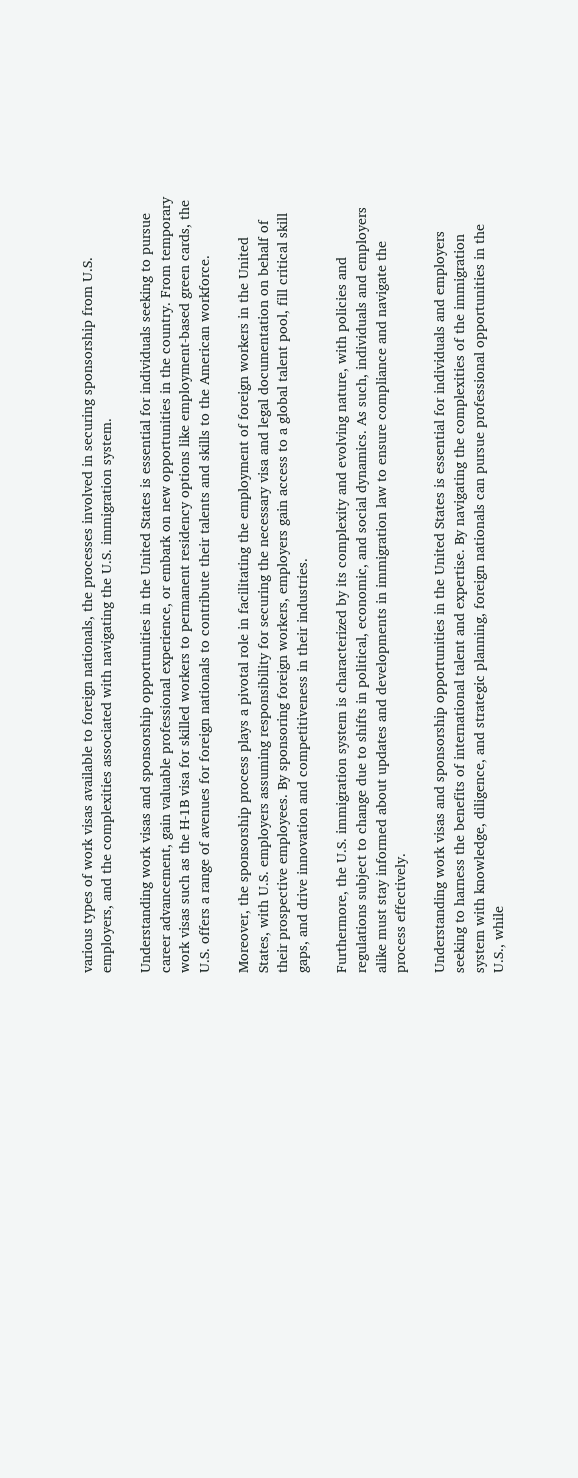various types of work visas available to foreign nationals, the processes involved in securing sponsorship from U.S. employers, and the complexities associated with navigating the U.S. immigration system.

Understanding work visas and sponsorship opportunities in the United States is essential for individuals seeking to pursue career advancement, gain valuable professional experience, or embark on new opportunities in the country. From temporary work visas such as the H-1B visa for skilled workers to permanent residency options like employment-based green cards, the U.S. offers a range of avenues for foreign nationals to contribute their talents and skills to the American workforce.

Moreover, the sponsorship process plays a pivotal role in facilitating the employment of foreign workers in the United States, with U.S. employers assuming responsibility for securing the necessary visa and legal documentation on behalf of their prospective employees. By sponsoring foreign workers, employers gain access to a global talent pool, fill critical skill gaps, and drive innovation and competitiveness in their industries.

Furthermore, the U.S. immigration system is characterized by its complexity and evolving nature, with policies and regulations subject to change due to shifts in political, economic, and social dynamics. As such, individuals and employers alike must stay informed about updates and developments in immigration law to ensure compliance and navigate the process effectively.

Understanding work visas and sponsorship opportunities in the United States is essential for individuals and employers seeking to harness the benefits of international talent and expertise. By navigating the complexities of the immigration system with knowledge, diligence, and strategic planning, foreign nationals can pursue professional opportunities in the U.S., while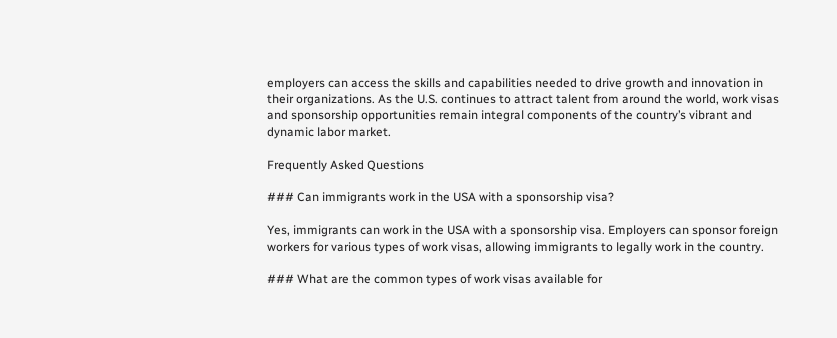employers can access the skills and capabilities needed to drive growth and innovation in their organizations. As the U.S. continues to attract talent from around the world, work visas and sponsorship opportunities remain integral components of the country’s vibrant and dynamic labor market.

Frequently Asked Questions

### Can immigrants work in the USA with a sponsorship visa?

Yes, immigrants can work in the USA with a sponsorship visa. Employers can sponsor foreign workers for various types of work visas, allowing immigrants to legally work in the country.

### What are the common types of work visas available for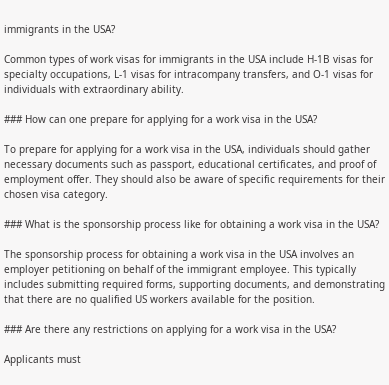immigrants in the USA?

Common types of work visas for immigrants in the USA include H-1B visas for specialty occupations, L-1 visas for intracompany transfers, and O-1 visas for individuals with extraordinary ability.

### How can one prepare for applying for a work visa in the USA?

To prepare for applying for a work visa in the USA, individuals should gather necessary documents such as passport, educational certificates, and proof of employment offer. They should also be aware of specific requirements for their chosen visa category.

### What is the sponsorship process like for obtaining a work visa in the USA?

The sponsorship process for obtaining a work visa in the USA involves an employer petitioning on behalf of the immigrant employee. This typically includes submitting required forms, supporting documents, and demonstrating that there are no qualified US workers available for the position.

### Are there any restrictions on applying for a work visa in the USA?

Applicants must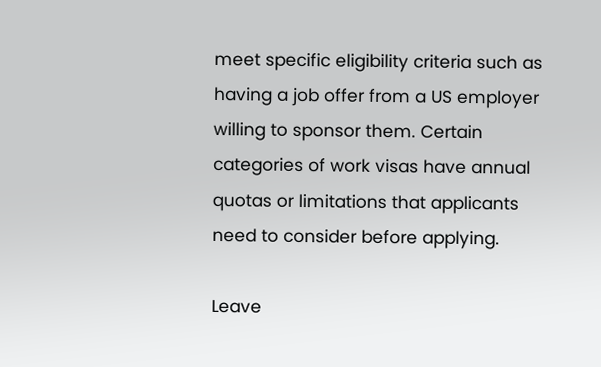meet specific eligibility criteria such as having a job offer from a US employer willing to sponsor them. Certain categories of work visas have annual quotas or limitations that applicants need to consider before applying.

Leave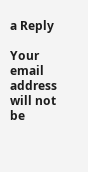a Reply

Your email address will not be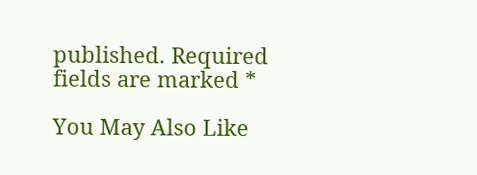published. Required fields are marked *

You May Also Like